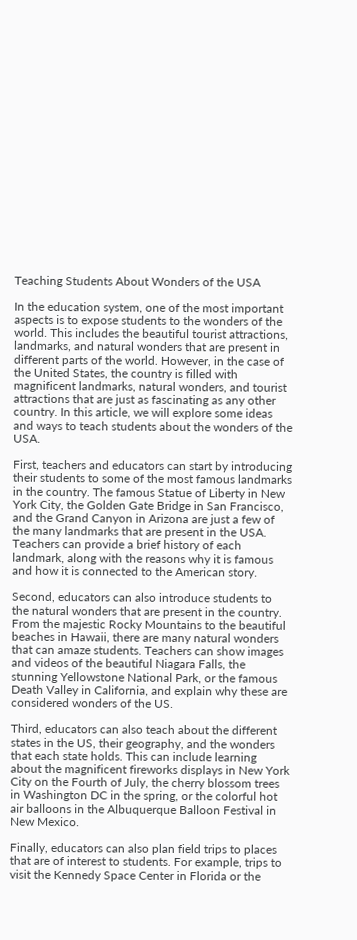Teaching Students About Wonders of the USA

In the education system, one of the most important aspects is to expose students to the wonders of the world. This includes the beautiful tourist attractions, landmarks, and natural wonders that are present in different parts of the world. However, in the case of the United States, the country is filled with magnificent landmarks, natural wonders, and tourist attractions that are just as fascinating as any other country. In this article, we will explore some ideas and ways to teach students about the wonders of the USA.

First, teachers and educators can start by introducing their students to some of the most famous landmarks in the country. The famous Statue of Liberty in New York City, the Golden Gate Bridge in San Francisco, and the Grand Canyon in Arizona are just a few of the many landmarks that are present in the USA. Teachers can provide a brief history of each landmark, along with the reasons why it is famous and how it is connected to the American story.

Second, educators can also introduce students to the natural wonders that are present in the country. From the majestic Rocky Mountains to the beautiful beaches in Hawaii, there are many natural wonders that can amaze students. Teachers can show images and videos of the beautiful Niagara Falls, the stunning Yellowstone National Park, or the famous Death Valley in California, and explain why these are considered wonders of the US.

Third, educators can also teach about the different states in the US, their geography, and the wonders that each state holds. This can include learning about the magnificent fireworks displays in New York City on the Fourth of July, the cherry blossom trees in Washington DC in the spring, or the colorful hot air balloons in the Albuquerque Balloon Festival in New Mexico.

Finally, educators can also plan field trips to places that are of interest to students. For example, trips to visit the Kennedy Space Center in Florida or the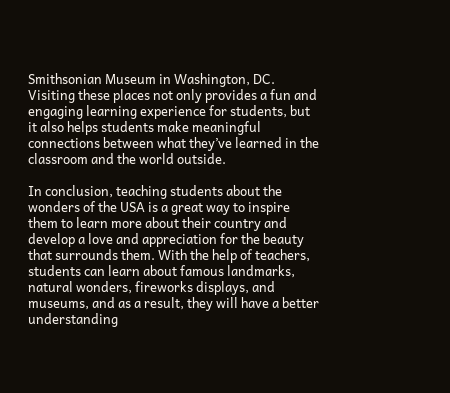Smithsonian Museum in Washington, DC. Visiting these places not only provides a fun and engaging learning experience for students, but it also helps students make meaningful connections between what they’ve learned in the classroom and the world outside.

In conclusion, teaching students about the wonders of the USA is a great way to inspire them to learn more about their country and develop a love and appreciation for the beauty that surrounds them. With the help of teachers, students can learn about famous landmarks, natural wonders, fireworks displays, and museums, and as a result, they will have a better understanding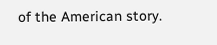of the American story.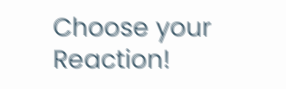Choose your Reaction!